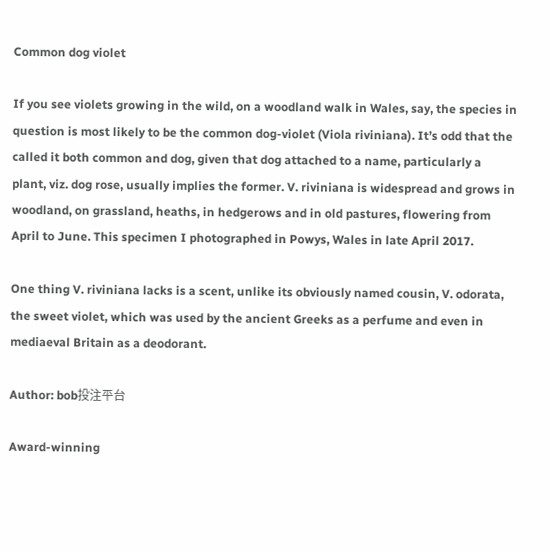Common dog violet

If you see violets growing in the wild, on a woodland walk in Wales, say, the species in question is most likely to be the common dog-violet (Viola riviniana). It’s odd that the called it both common and dog, given that dog attached to a name, particularly a plant, viz. dog rose, usually implies the former. V. riviniana is widespread and grows in woodland, on grassland, heaths, in hedgerows and in old pastures, flowering from April to June. This specimen I photographed in Powys, Wales in late April 2017.

One thing V. riviniana lacks is a scent, unlike its obviously named cousin, V. odorata, the sweet violet, which was used by the ancient Greeks as a perfume and even in mediaeval Britain as a deodorant.

Author: bob投注平台

Award-winning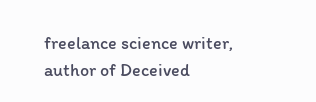freelance science writer, author of Deceived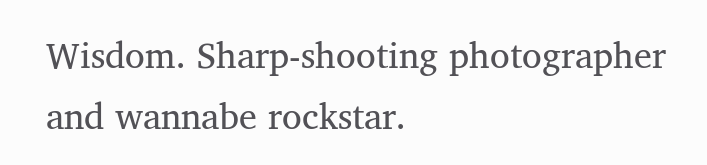Wisdom. Sharp-shooting photographer and wannabe rockstar.